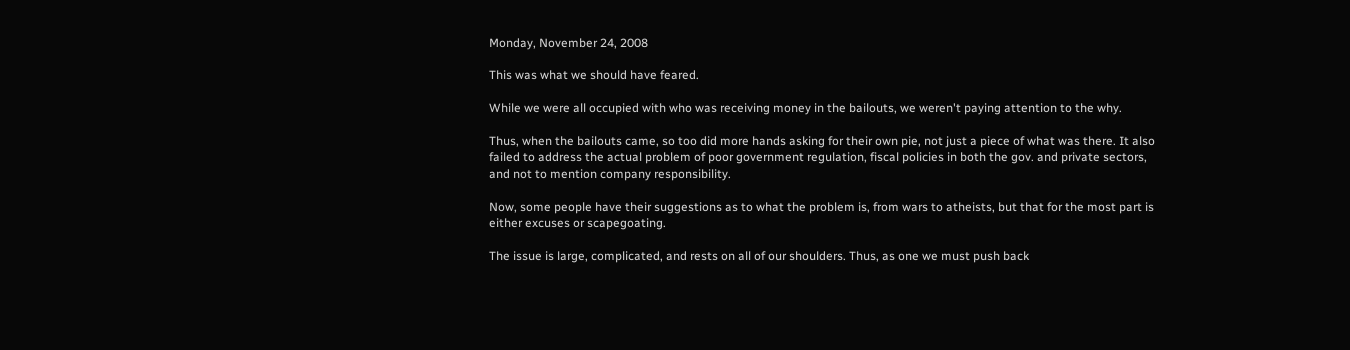Monday, November 24, 2008

This was what we should have feared.

While we were all occupied with who was receiving money in the bailouts, we weren't paying attention to the why.

Thus, when the bailouts came, so too did more hands asking for their own pie, not just a piece of what was there. It also failed to address the actual problem of poor government regulation, fiscal policies in both the gov. and private sectors, and not to mention company responsibility.

Now, some people have their suggestions as to what the problem is, from wars to atheists, but that for the most part is either excuses or scapegoating.

The issue is large, complicated, and rests on all of our shoulders. Thus, as one we must push back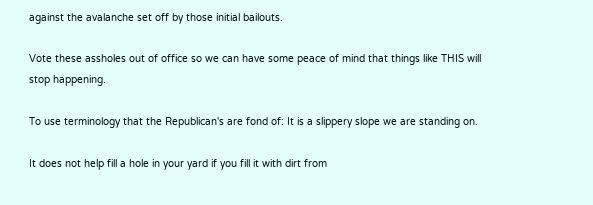against the avalanche set off by those initial bailouts.

Vote these assholes out of office so we can have some peace of mind that things like THIS will stop happening.

To use terminology that the Republican's are fond of: It is a slippery slope we are standing on.

It does not help fill a hole in your yard if you fill it with dirt from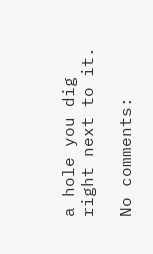a hole you dig right next to it.

No comments: